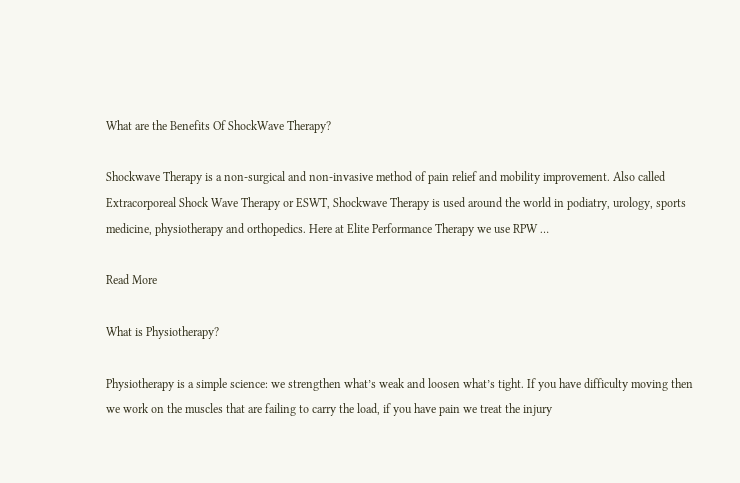What are the Benefits Of ShockWave Therapy?

Shockwave Therapy is a non-surgical and non-invasive method of pain relief and mobility improvement. Also called Extracorporeal Shock Wave Therapy or ESWT, Shockwave Therapy is used around the world in podiatry, urology, sports medicine, physiotherapy and orthopedics. Here at Elite Performance Therapy we use RPW …

Read More

What is Physiotherapy?

Physiotherapy is a simple science: we strengthen what’s weak and loosen what’s tight. If you have difficulty moving then we work on the muscles that are failing to carry the load, if you have pain we treat the injury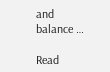and balance …

Read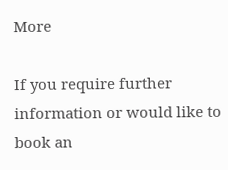More

If you require further information or would like to book an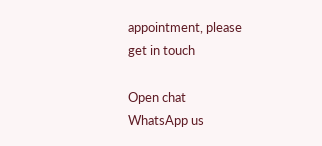appointment, please get in touch

Open chat
WhatsApp us